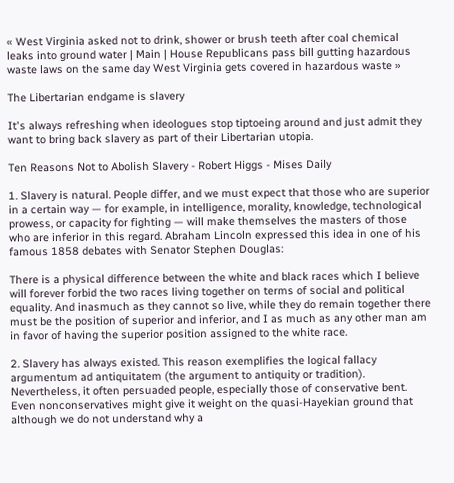« West Virginia asked not to drink, shower or brush teeth after coal chemical leaks into ground water | Main | House Republicans pass bill gutting hazardous waste laws on the same day West Virginia gets covered in hazardous waste »

The Libertarian endgame is slavery

It's always refreshing when ideologues stop tiptoeing around and just admit they want to bring back slavery as part of their Libertarian utopia.

Ten Reasons Not to Abolish Slavery - Robert Higgs - Mises Daily

1. Slavery is natural. People differ, and we must expect that those who are superior in a certain way — for example, in intelligence, morality, knowledge, technological prowess, or capacity for fighting — will make themselves the masters of those who are inferior in this regard. Abraham Lincoln expressed this idea in one of his famous 1858 debates with Senator Stephen Douglas:

There is a physical difference between the white and black races which I believe will forever forbid the two races living together on terms of social and political equality. And inasmuch as they cannot so live, while they do remain together there must be the position of superior and inferior, and I as much as any other man am in favor of having the superior position assigned to the white race.

2. Slavery has always existed. This reason exemplifies the logical fallacy argumentum ad antiquitatem (the argument to antiquity or tradition). Nevertheless, it often persuaded people, especially those of conservative bent. Even nonconservatives might give it weight on the quasi-Hayekian ground that although we do not understand why a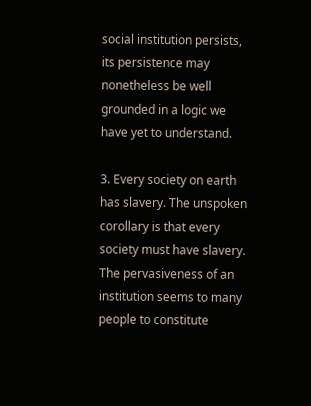social institution persists, its persistence may nonetheless be well grounded in a logic we have yet to understand.

3. Every society on earth has slavery. The unspoken corollary is that every society must have slavery. The pervasiveness of an institution seems to many people to constitute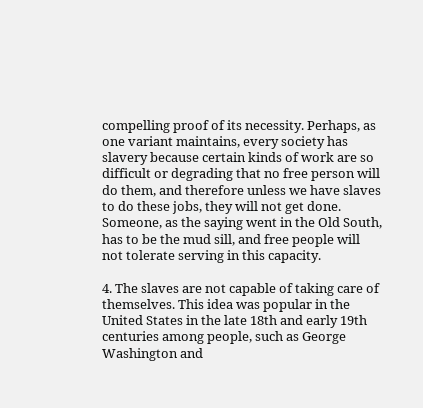compelling proof of its necessity. Perhaps, as one variant maintains, every society has slavery because certain kinds of work are so difficult or degrading that no free person will do them, and therefore unless we have slaves to do these jobs, they will not get done. Someone, as the saying went in the Old South, has to be the mud sill, and free people will not tolerate serving in this capacity.

4. The slaves are not capable of taking care of themselves. This idea was popular in the United States in the late 18th and early 19th centuries among people, such as George Washington and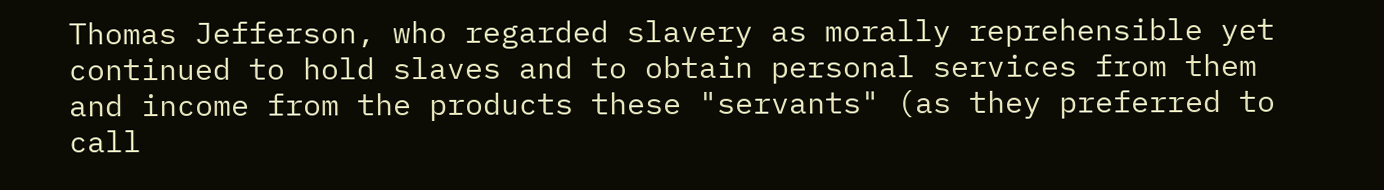Thomas Jefferson, who regarded slavery as morally reprehensible yet continued to hold slaves and to obtain personal services from them and income from the products these "servants" (as they preferred to call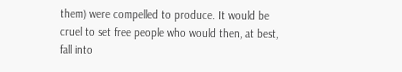them) were compelled to produce. It would be cruel to set free people who would then, at best, fall into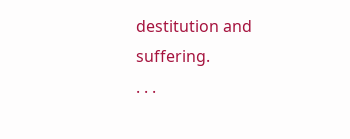destitution and suffering.
. . .